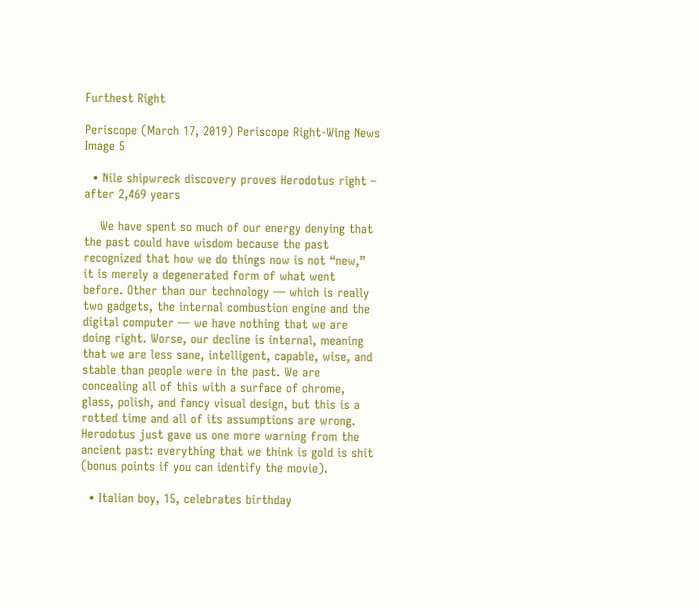Furthest Right

Periscope (March 17, 2019) Periscope Right-Wing News Image 5

  • Nile shipwreck discovery proves Herodotus right – after 2,469 years

    We have spent so much of our energy denying that the past could have wisdom because the past recognized that how we do things now is not “new,” it is merely a degenerated form of what went before. Other than our technology — which is really two gadgets, the internal combustion engine and the digital computer — we have nothing that we are doing right. Worse, our decline is internal, meaning that we are less sane, intelligent, capable, wise, and stable than people were in the past. We are concealing all of this with a surface of chrome, glass, polish, and fancy visual design, but this is a rotted time and all of its assumptions are wrong. Herodotus just gave us one more warning from the ancient past: everything that we think is gold is shit (bonus points if you can identify the movie).

  • Italian boy, 15, celebrates birthday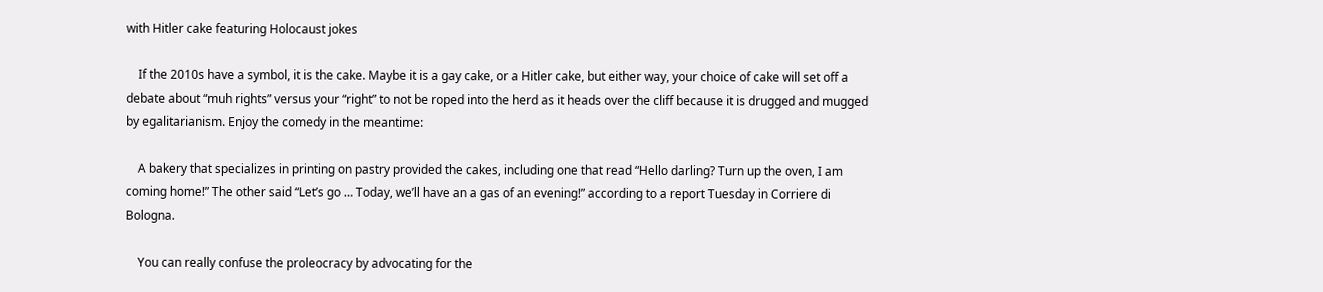with Hitler cake featuring Holocaust jokes

    If the 2010s have a symbol, it is the cake. Maybe it is a gay cake, or a Hitler cake, but either way, your choice of cake will set off a debate about “muh rights” versus your “right” to not be roped into the herd as it heads over the cliff because it is drugged and mugged by egalitarianism. Enjoy the comedy in the meantime:

    A bakery that specializes in printing on pastry provided the cakes, including one that read “Hello darling? Turn up the oven, I am coming home!” The other said “Let’s go … Today, we’ll have an a gas of an evening!” according to a report Tuesday in Corriere di Bologna.

    You can really confuse the proleocracy by advocating for the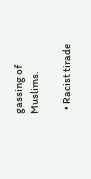gassing of Muslims.

  • Racist tirade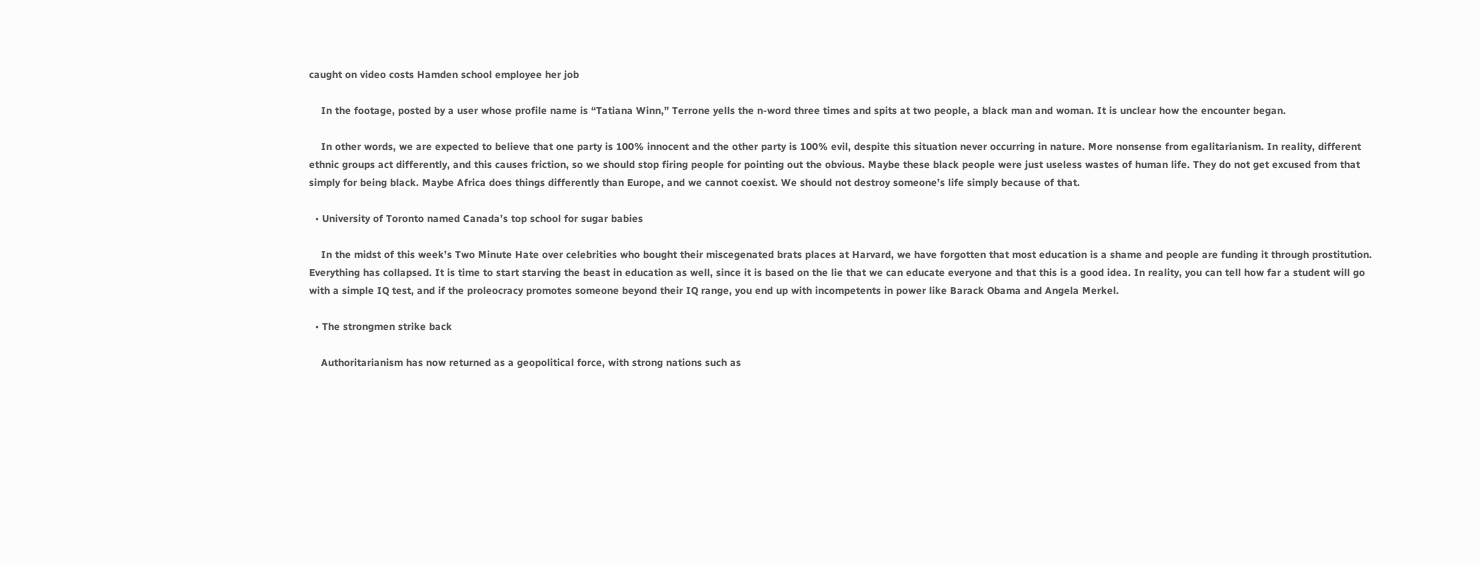caught on video costs Hamden school employee her job

    In the footage, posted by a user whose profile name is “Tatiana Winn,” Terrone yells the n-word three times and spits at two people, a black man and woman. It is unclear how the encounter began.

    In other words, we are expected to believe that one party is 100% innocent and the other party is 100% evil, despite this situation never occurring in nature. More nonsense from egalitarianism. In reality, different ethnic groups act differently, and this causes friction, so we should stop firing people for pointing out the obvious. Maybe these black people were just useless wastes of human life. They do not get excused from that simply for being black. Maybe Africa does things differently than Europe, and we cannot coexist. We should not destroy someone’s life simply because of that.

  • University of Toronto named Canada’s top school for sugar babies

    In the midst of this week’s Two Minute Hate over celebrities who bought their miscegenated brats places at Harvard, we have forgotten that most education is a shame and people are funding it through prostitution. Everything has collapsed. It is time to start starving the beast in education as well, since it is based on the lie that we can educate everyone and that this is a good idea. In reality, you can tell how far a student will go with a simple IQ test, and if the proleocracy promotes someone beyond their IQ range, you end up with incompetents in power like Barack Obama and Angela Merkel.

  • The strongmen strike back

    Authoritarianism has now returned as a geopolitical force, with strong nations such as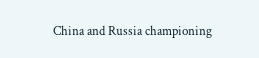China and Russia championing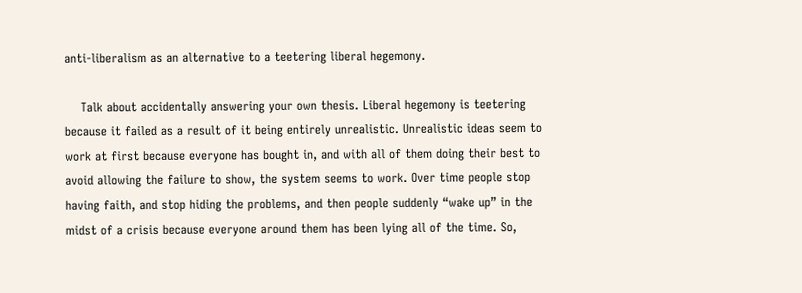anti-liberalism as an alternative to a teetering liberal hegemony.

    Talk about accidentally answering your own thesis. Liberal hegemony is teetering because it failed as a result of it being entirely unrealistic. Unrealistic ideas seem to work at first because everyone has bought in, and with all of them doing their best to avoid allowing the failure to show, the system seems to work. Over time people stop having faith, and stop hiding the problems, and then people suddenly “wake up” in the midst of a crisis because everyone around them has been lying all of the time. So,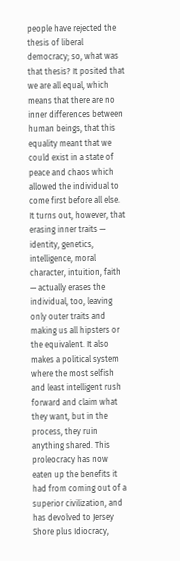people have rejected the thesis of liberal democracy; so, what was that thesis? It posited that we are all equal, which means that there are no inner differences between human beings, that this equality meant that we could exist in a state of peace and chaos which allowed the individual to come first before all else. It turns out, however, that erasing inner traits — identity, genetics, intelligence, moral character, intuition, faith — actually erases the individual, too, leaving only outer traits and making us all hipsters or the equivalent. It also makes a political system where the most selfish and least intelligent rush forward and claim what they want, but in the process, they ruin anything shared. This proleocracy has now eaten up the benefits it had from coming out of a superior civilization, and has devolved to Jersey Shore plus Idiocracy,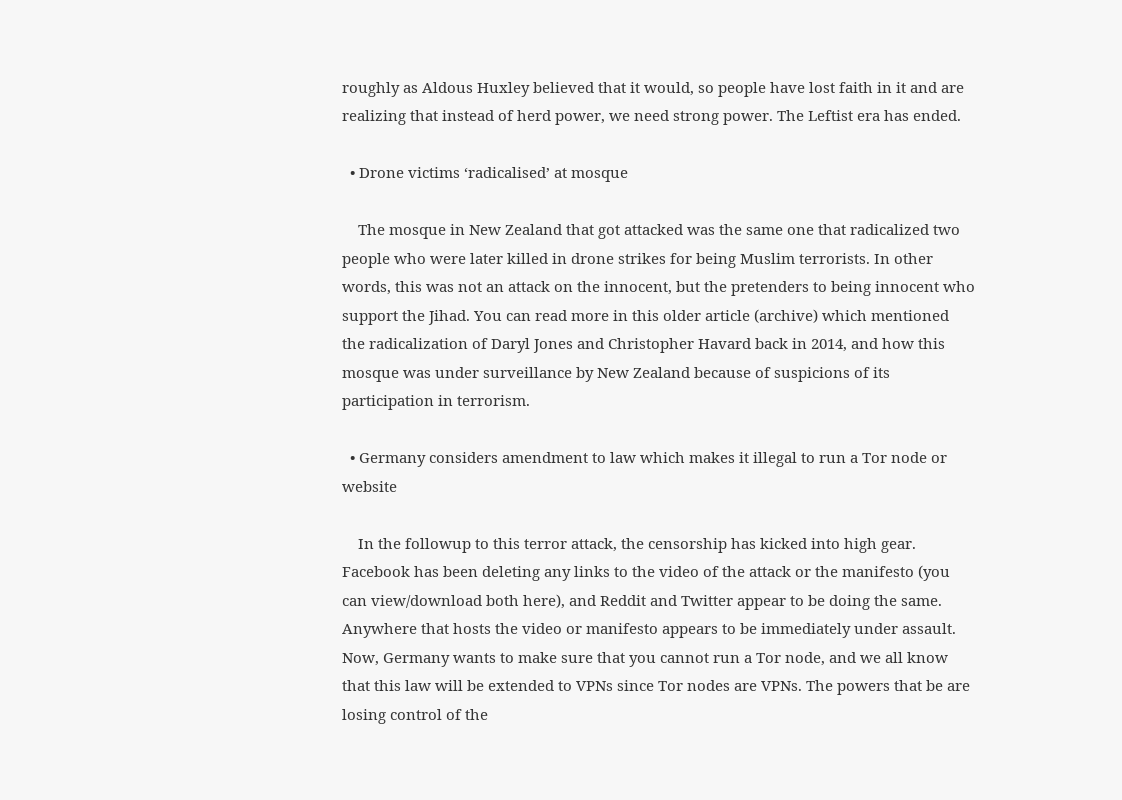roughly as Aldous Huxley believed that it would, so people have lost faith in it and are realizing that instead of herd power, we need strong power. The Leftist era has ended.

  • Drone victims ‘radicalised’ at mosque

    The mosque in New Zealand that got attacked was the same one that radicalized two people who were later killed in drone strikes for being Muslim terrorists. In other words, this was not an attack on the innocent, but the pretenders to being innocent who support the Jihad. You can read more in this older article (archive) which mentioned the radicalization of Daryl Jones and Christopher Havard back in 2014, and how this mosque was under surveillance by New Zealand because of suspicions of its participation in terrorism.

  • Germany considers amendment to law which makes it illegal to run a Tor node or website

    In the followup to this terror attack, the censorship has kicked into high gear. Facebook has been deleting any links to the video of the attack or the manifesto (you can view/download both here), and Reddit and Twitter appear to be doing the same. Anywhere that hosts the video or manifesto appears to be immediately under assault. Now, Germany wants to make sure that you cannot run a Tor node, and we all know that this law will be extended to VPNs since Tor nodes are VPNs. The powers that be are losing control of the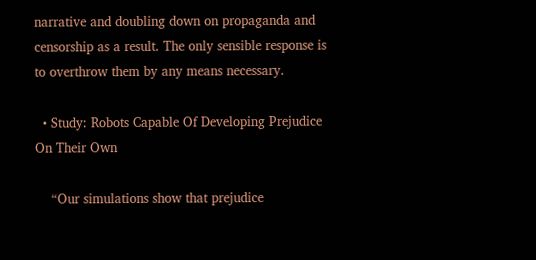narrative and doubling down on propaganda and censorship as a result. The only sensible response is to overthrow them by any means necessary.

  • Study: Robots Capable Of Developing Prejudice On Their Own

    “Our simulations show that prejudice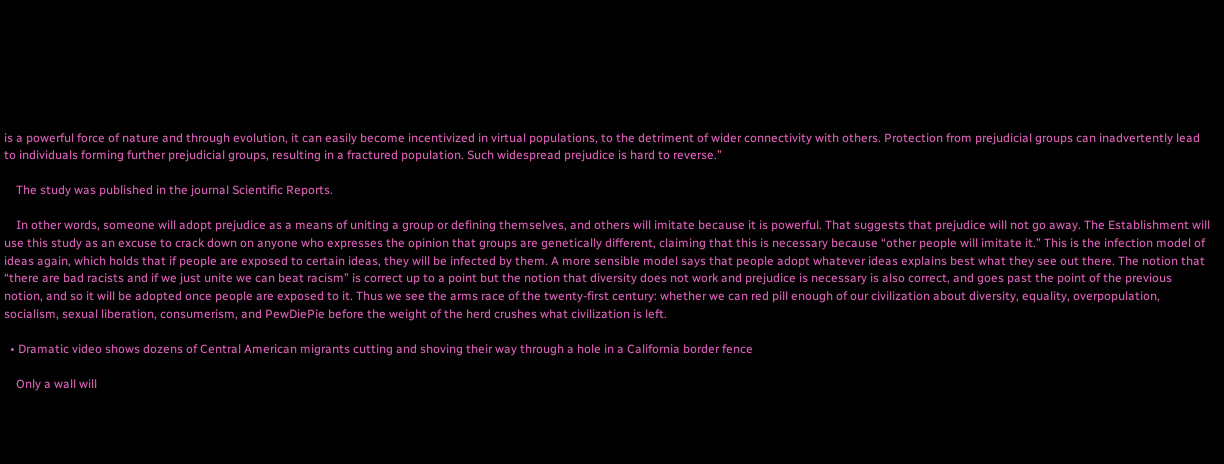is a powerful force of nature and through evolution, it can easily become incentivized in virtual populations, to the detriment of wider connectivity with others. Protection from prejudicial groups can inadvertently lead to individuals forming further prejudicial groups, resulting in a fractured population. Such widespread prejudice is hard to reverse.”

    The study was published in the journal Scientific Reports.

    In other words, someone will adopt prejudice as a means of uniting a group or defining themselves, and others will imitate because it is powerful. That suggests that prejudice will not go away. The Establishment will use this study as an excuse to crack down on anyone who expresses the opinion that groups are genetically different, claiming that this is necessary because “other people will imitate it.” This is the infection model of ideas again, which holds that if people are exposed to certain ideas, they will be infected by them. A more sensible model says that people adopt whatever ideas explains best what they see out there. The notion that “there are bad racists and if we just unite we can beat racism” is correct up to a point but the notion that diversity does not work and prejudice is necessary is also correct, and goes past the point of the previous notion, and so it will be adopted once people are exposed to it. Thus we see the arms race of the twenty-first century: whether we can red pill enough of our civilization about diversity, equality, overpopulation, socialism, sexual liberation, consumerism, and PewDiePie before the weight of the herd crushes what civilization is left.

  • Dramatic video shows dozens of Central American migrants cutting and shoving their way through a hole in a California border fence

    Only a wall will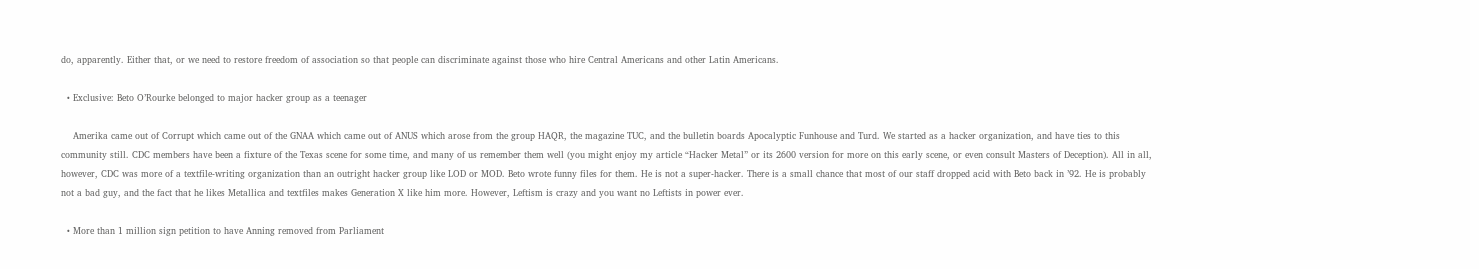do, apparently. Either that, or we need to restore freedom of association so that people can discriminate against those who hire Central Americans and other Latin Americans.

  • Exclusive: Beto O’Rourke belonged to major hacker group as a teenager

    Amerika came out of Corrupt which came out of the GNAA which came out of ANUS which arose from the group HAQR, the magazine TUC, and the bulletin boards Apocalyptic Funhouse and Turd. We started as a hacker organization, and have ties to this community still. CDC members have been a fixture of the Texas scene for some time, and many of us remember them well (you might enjoy my article “Hacker Metal” or its 2600 version for more on this early scene, or even consult Masters of Deception). All in all, however, CDC was more of a textfile-writing organization than an outright hacker group like LOD or MOD. Beto wrote funny files for them. He is not a super-hacker. There is a small chance that most of our staff dropped acid with Beto back in ’92. He is probably not a bad guy, and the fact that he likes Metallica and textfiles makes Generation X like him more. However, Leftism is crazy and you want no Leftists in power ever.

  • More than 1 million sign petition to have Anning removed from Parliament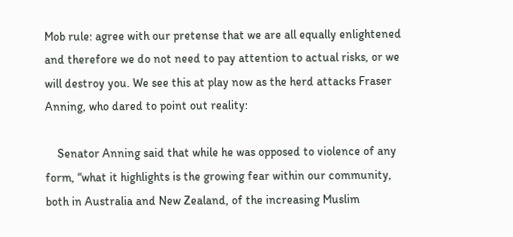Mob rule: agree with our pretense that we are all equally enlightened and therefore we do not need to pay attention to actual risks, or we will destroy you. We see this at play now as the herd attacks Fraser Anning, who dared to point out reality:

    Senator Anning said that while he was opposed to violence of any form, “what it highlights is the growing fear within our community, both in Australia and New Zealand, of the increasing Muslim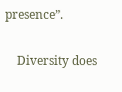presence”.

    Diversity does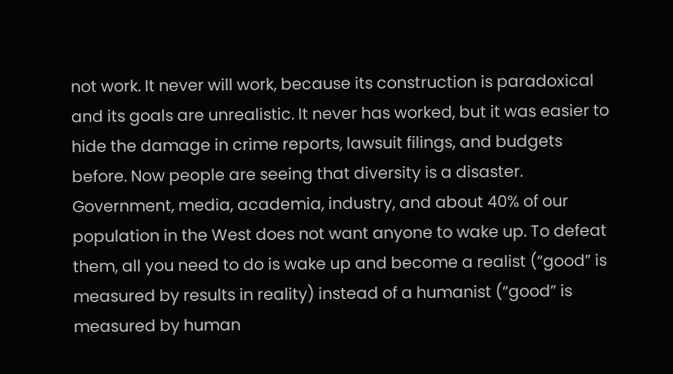not work. It never will work, because its construction is paradoxical and its goals are unrealistic. It never has worked, but it was easier to hide the damage in crime reports, lawsuit filings, and budgets before. Now people are seeing that diversity is a disaster. Government, media, academia, industry, and about 40% of our population in the West does not want anyone to wake up. To defeat them, all you need to do is wake up and become a realist (“good” is measured by results in reality) instead of a humanist (“good” is measured by human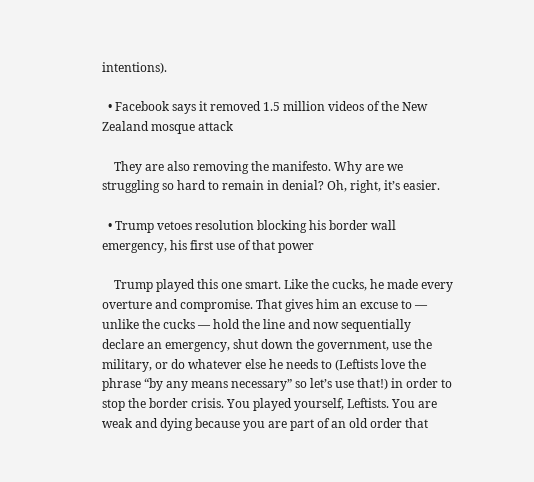intentions).

  • Facebook says it removed 1.5 million videos of the New Zealand mosque attack

    They are also removing the manifesto. Why are we struggling so hard to remain in denial? Oh, right, it’s easier.

  • Trump vetoes resolution blocking his border wall emergency, his first use of that power

    Trump played this one smart. Like the cucks, he made every overture and compromise. That gives him an excuse to — unlike the cucks — hold the line and now sequentially declare an emergency, shut down the government, use the military, or do whatever else he needs to (Leftists love the phrase “by any means necessary” so let’s use that!) in order to stop the border crisis. You played yourself, Leftists. You are weak and dying because you are part of an old order that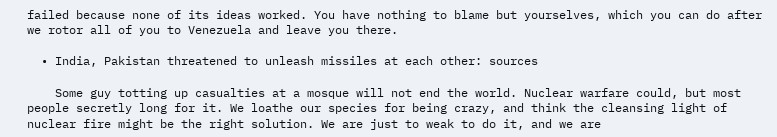failed because none of its ideas worked. You have nothing to blame but yourselves, which you can do after we rotor all of you to Venezuela and leave you there.

  • India, Pakistan threatened to unleash missiles at each other: sources

    Some guy totting up casualties at a mosque will not end the world. Nuclear warfare could, but most people secretly long for it. We loathe our species for being crazy, and think the cleansing light of nuclear fire might be the right solution. We are just to weak to do it, and we are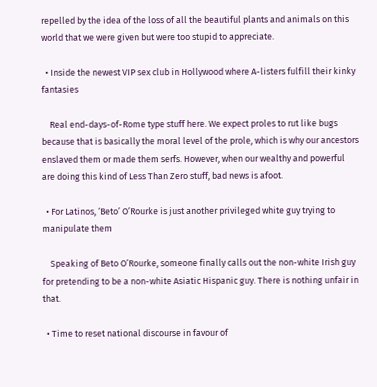repelled by the idea of the loss of all the beautiful plants and animals on this world that we were given but were too stupid to appreciate.

  • Inside the newest VIP sex club in Hollywood where A-listers fulfill their kinky fantasies

    Real end-days-of-Rome type stuff here. We expect proles to rut like bugs because that is basically the moral level of the prole, which is why our ancestors enslaved them or made them serfs. However, when our wealthy and powerful are doing this kind of Less Than Zero stuff, bad news is afoot.

  • For Latinos, ‘Beto’ O’Rourke is just another privileged white guy trying to manipulate them

    Speaking of Beto O’Rourke, someone finally calls out the non-white Irish guy for pretending to be a non-white Asiatic Hispanic guy. There is nothing unfair in that.

  • Time to reset national discourse in favour of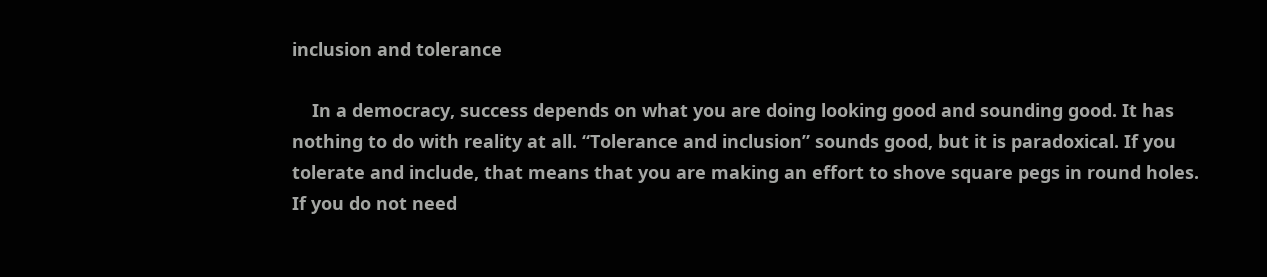inclusion and tolerance

    In a democracy, success depends on what you are doing looking good and sounding good. It has nothing to do with reality at all. “Tolerance and inclusion” sounds good, but it is paradoxical. If you tolerate and include, that means that you are making an effort to shove square pegs in round holes. If you do not need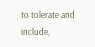to tolerate and include,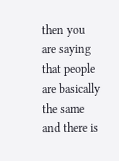then you are saying that people are basically the same and there is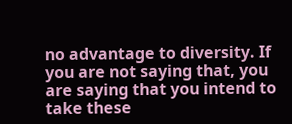no advantage to diversity. If you are not saying that, you are saying that you intend to take these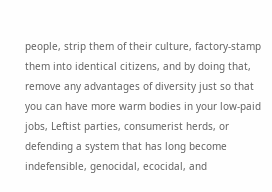people, strip them of their culture, factory-stamp them into identical citizens, and by doing that, remove any advantages of diversity just so that you can have more warm bodies in your low-paid jobs, Leftist parties, consumerist herds, or defending a system that has long become indefensible, genocidal, ecocidal, and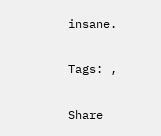insane.

Tags: ,

Share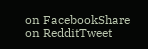on FacebookShare on RedditTweet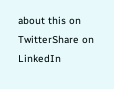about this on TwitterShare on LinkedIn